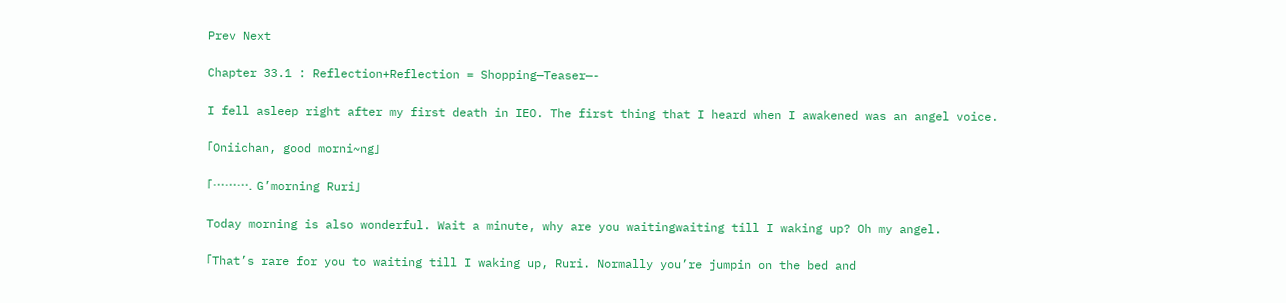Prev Next

Chapter 33.1 : Reflection+Reflection = Shopping—Teaser—-

I fell asleep right after my first death in IEO. The first thing that I heard when I awakened was an angel voice.

「Oniichan, good morni~ng」

「………. G’morning Ruri」

Today morning is also wonderful. Wait a minute, why are you waitingwaiting till I waking up? Oh my angel.

「That’s rare for you to waiting till I waking up, Ruri. Normally you’re jumpin on the bed and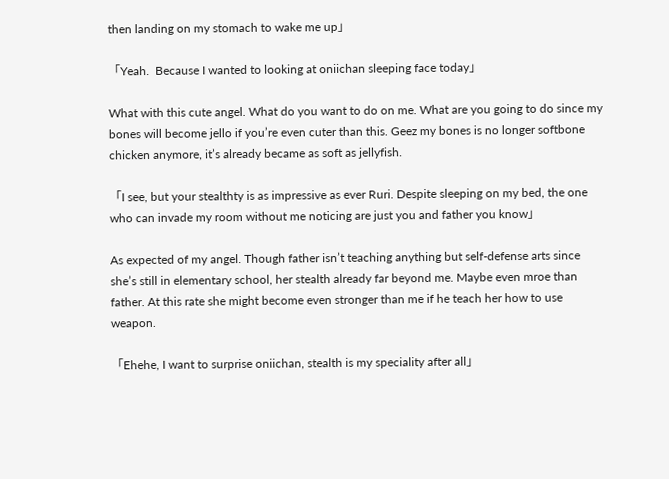then landing on my stomach to wake me up」

「Yeah.  Because I wanted to looking at oniichan sleeping face today」

What with this cute angel. What do you want to do on me. What are you going to do since my bones will become jello if you’re even cuter than this. Geez my bones is no longer softbone chicken anymore, it’s already became as soft as jellyfish.

「I see, but your stealthty is as impressive as ever Ruri. Despite sleeping on my bed, the one who can invade my room without me noticing are just you and father you know」

As expected of my angel. Though father isn’t teaching anything but self-defense arts since she’s still in elementary school, her stealth already far beyond me. Maybe even mroe than father. At this rate she might become even stronger than me if he teach her how to use weapon.

「Ehehe, I want to surprise oniichan, stealth is my speciality after all」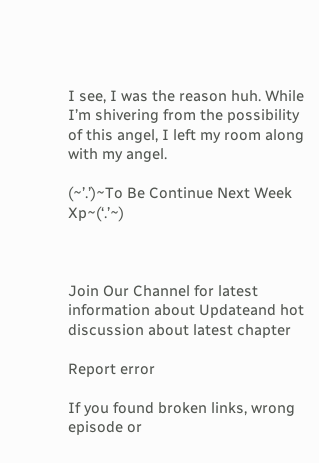I see, I was the reason huh. While I’m shivering from the possibility of this angel, I left my room along with my angel.

(~’.’)~To Be Continue Next Week Xp~(‘.’~)



Join Our Channel for latest information about Updateand hot discussion about latest chapter

Report error

If you found broken links, wrong episode or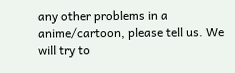any other problems in a anime/cartoon, please tell us. We will try to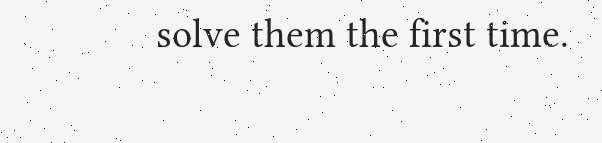solve them the first time.